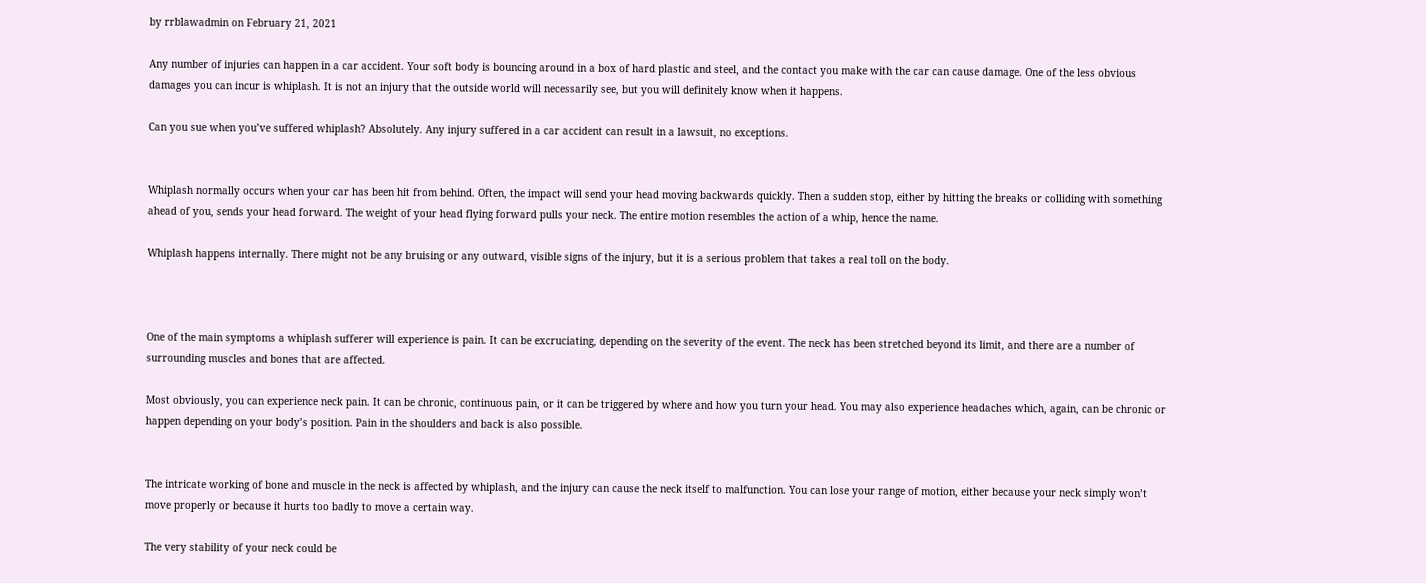by rrblawadmin on February 21, 2021

Any number of injuries can happen in a car accident. Your soft body is bouncing around in a box of hard plastic and steel, and the contact you make with the car can cause damage. One of the less obvious damages you can incur is whiplash. It is not an injury that the outside world will necessarily see, but you will definitely know when it happens.

Can you sue when you’ve suffered whiplash? Absolutely. Any injury suffered in a car accident can result in a lawsuit, no exceptions.


Whiplash normally occurs when your car has been hit from behind. Often, the impact will send your head moving backwards quickly. Then a sudden stop, either by hitting the breaks or colliding with something ahead of you, sends your head forward. The weight of your head flying forward pulls your neck. The entire motion resembles the action of a whip, hence the name.

Whiplash happens internally. There might not be any bruising or any outward, visible signs of the injury, but it is a serious problem that takes a real toll on the body.



One of the main symptoms a whiplash sufferer will experience is pain. It can be excruciating, depending on the severity of the event. The neck has been stretched beyond its limit, and there are a number of surrounding muscles and bones that are affected.

Most obviously, you can experience neck pain. It can be chronic, continuous pain, or it can be triggered by where and how you turn your head. You may also experience headaches which, again, can be chronic or happen depending on your body’s position. Pain in the shoulders and back is also possible.


The intricate working of bone and muscle in the neck is affected by whiplash, and the injury can cause the neck itself to malfunction. You can lose your range of motion, either because your neck simply won’t move properly or because it hurts too badly to move a certain way.

The very stability of your neck could be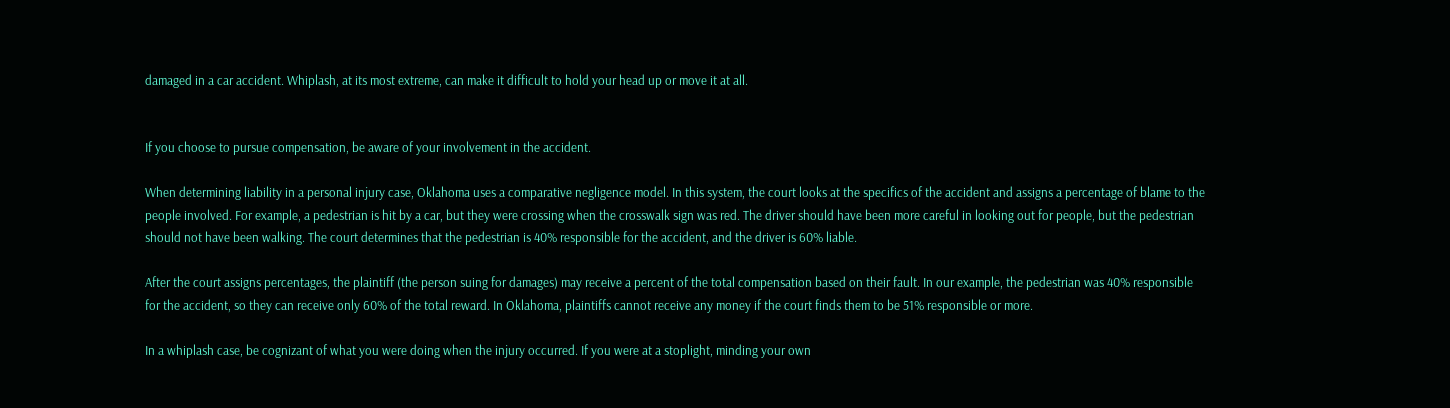damaged in a car accident. Whiplash, at its most extreme, can make it difficult to hold your head up or move it at all.


If you choose to pursue compensation, be aware of your involvement in the accident.

When determining liability in a personal injury case, Oklahoma uses a comparative negligence model. In this system, the court looks at the specifics of the accident and assigns a percentage of blame to the people involved. For example, a pedestrian is hit by a car, but they were crossing when the crosswalk sign was red. The driver should have been more careful in looking out for people, but the pedestrian should not have been walking. The court determines that the pedestrian is 40% responsible for the accident, and the driver is 60% liable.

After the court assigns percentages, the plaintiff (the person suing for damages) may receive a percent of the total compensation based on their fault. In our example, the pedestrian was 40% responsible for the accident, so they can receive only 60% of the total reward. In Oklahoma, plaintiffs cannot receive any money if the court finds them to be 51% responsible or more.

In a whiplash case, be cognizant of what you were doing when the injury occurred. If you were at a stoplight, minding your own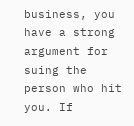business, you have a strong argument for suing the person who hit you. If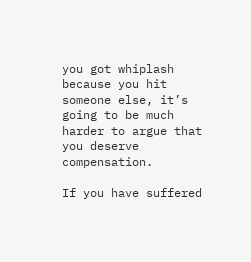you got whiplash because you hit someone else, it’s going to be much harder to argue that you deserve compensation.

If you have suffered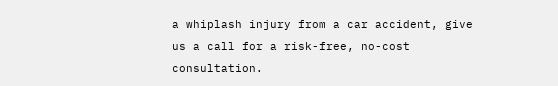a whiplash injury from a car accident, give us a call for a risk-free, no-cost consultation.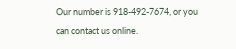Our number is 918-492-7674, or you can contact us online.